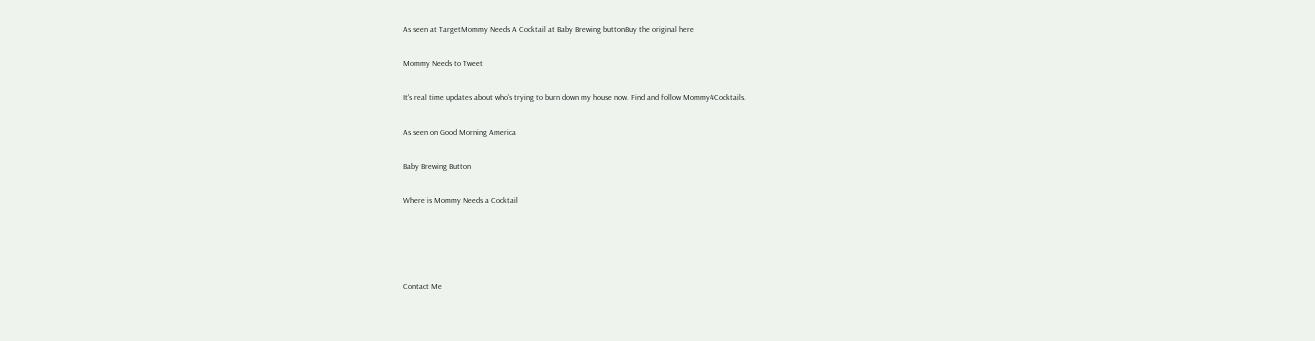As seen at TargetMommy Needs A Cocktail at Baby Brewing buttonBuy the original here

Mommy Needs to Tweet

It's real time updates about who's trying to burn down my house now. Find and follow Mommy4Cocktails.

As seen on Good Morning America

Baby Brewing Button

Where is Mommy Needs a Cocktail




Contact Me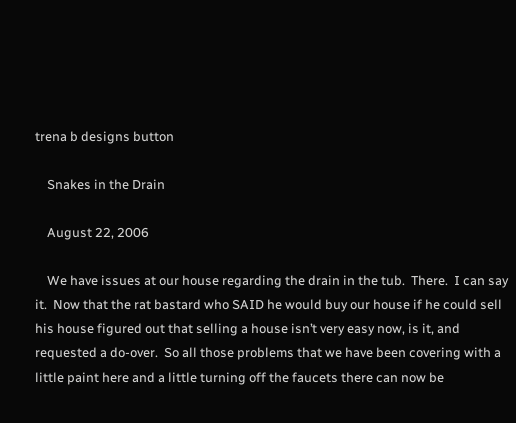trena b designs button

    Snakes in the Drain

    August 22, 2006

    We have issues at our house regarding the drain in the tub.  There.  I can say it.  Now that the rat bastard who SAID he would buy our house if he could sell his house figured out that selling a house isn’t very easy now, is it, and requested a do-over.  So all those problems that we have been covering with a little paint here and a little turning off the faucets there can now be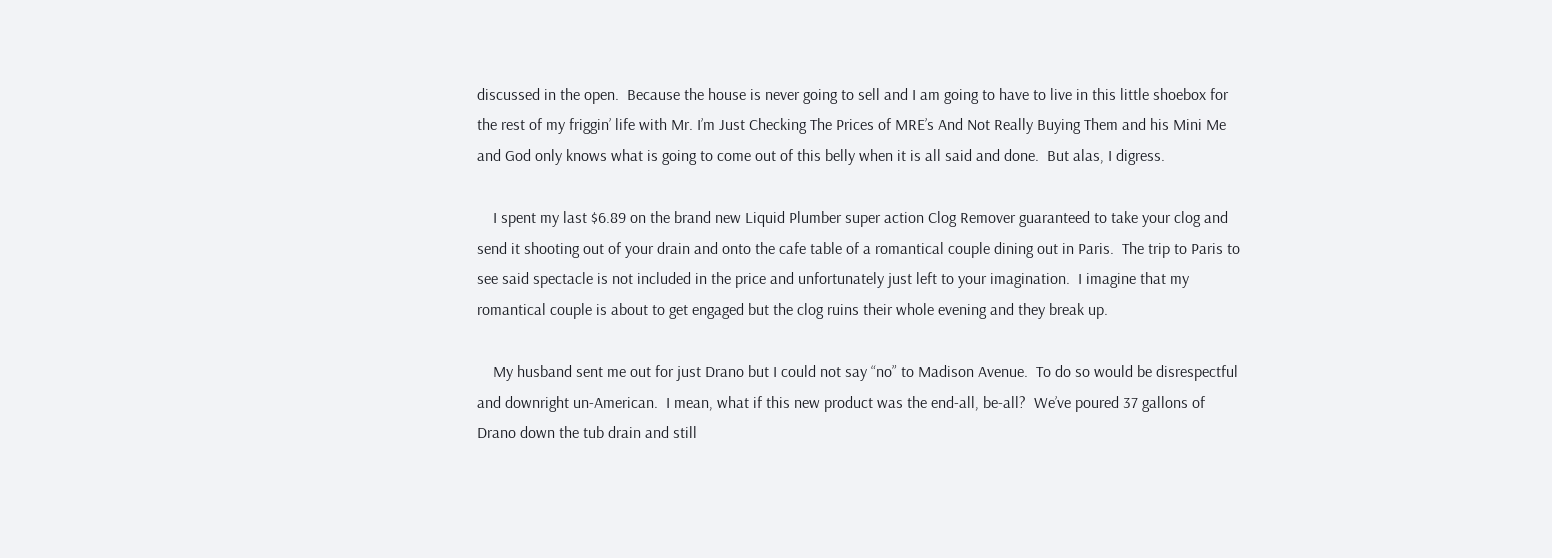discussed in the open.  Because the house is never going to sell and I am going to have to live in this little shoebox for the rest of my friggin’ life with Mr. I’m Just Checking The Prices of MRE’s And Not Really Buying Them and his Mini Me and God only knows what is going to come out of this belly when it is all said and done.  But alas, I digress.

    I spent my last $6.89 on the brand new Liquid Plumber super action Clog Remover guaranteed to take your clog and send it shooting out of your drain and onto the cafe table of a romantical couple dining out in Paris.  The trip to Paris to see said spectacle is not included in the price and unfortunately just left to your imagination.  I imagine that my romantical couple is about to get engaged but the clog ruins their whole evening and they break up.

    My husband sent me out for just Drano but I could not say “no” to Madison Avenue.  To do so would be disrespectful and downright un-American.  I mean, what if this new product was the end-all, be-all?  We’ve poured 37 gallons of Drano down the tub drain and still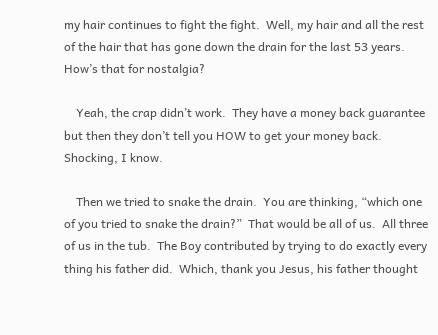my hair continues to fight the fight.  Well, my hair and all the rest of the hair that has gone down the drain for the last 53 years.  How’s that for nostalgia?

    Yeah, the crap didn’t work.  They have a money back guarantee but then they don’t tell you HOW to get your money back.  Shocking, I know.

    Then we tried to snake the drain.  You are thinking, “which one of you tried to snake the drain?”  That would be all of us.  All three of us in the tub.  The Boy contributed by trying to do exactly every thing his father did.  Which, thank you Jesus, his father thought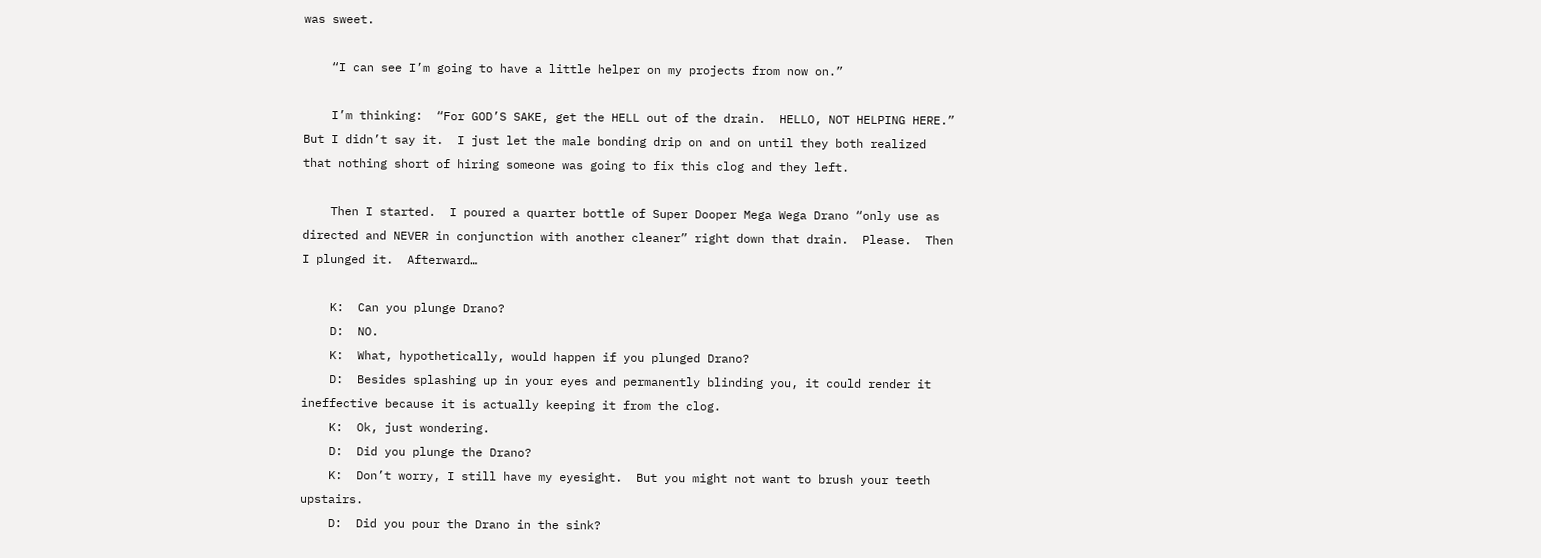was sweet.

    “I can see I’m going to have a little helper on my projects from now on.”

    I’m thinking:  “For GOD’S SAKE, get the HELL out of the drain.  HELLO, NOT HELPING HERE.”  But I didn’t say it.  I just let the male bonding drip on and on until they both realized that nothing short of hiring someone was going to fix this clog and they left.

    Then I started.  I poured a quarter bottle of Super Dooper Mega Wega Drano “only use as directed and NEVER in conjunction with another cleaner” right down that drain.  Please.  Then I plunged it.  Afterward…

    K:  Can you plunge Drano?
    D:  NO.
    K:  What, hypothetically, would happen if you plunged Drano?
    D:  Besides splashing up in your eyes and permanently blinding you, it could render it ineffective because it is actually keeping it from the clog.
    K:  Ok, just wondering.
    D:  Did you plunge the Drano?
    K:  Don’t worry, I still have my eyesight.  But you might not want to brush your teeth upstairs.
    D:  Did you pour the Drano in the sink?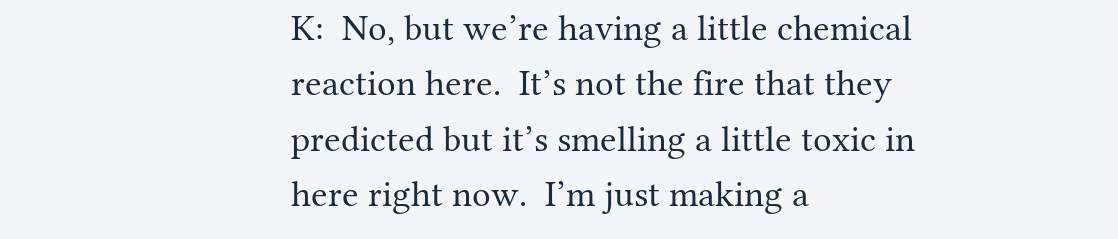K:  No, but we’re having a little chemical reaction here.  It’s not the fire that they predicted but it’s smelling a little toxic in here right now.  I’m just making a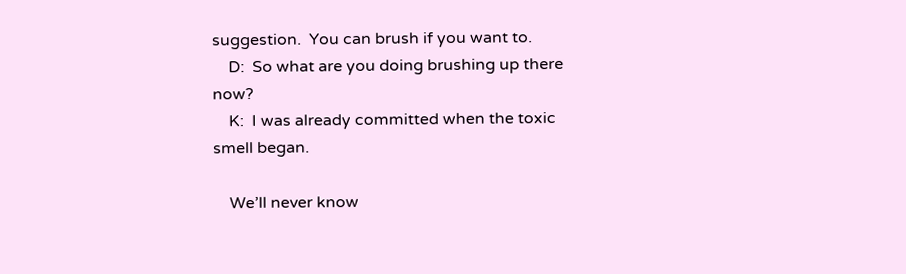suggestion.  You can brush if you want to.
    D:  So what are you doing brushing up there now?
    K:  I was already committed when the toxic smell began.

    We’ll never know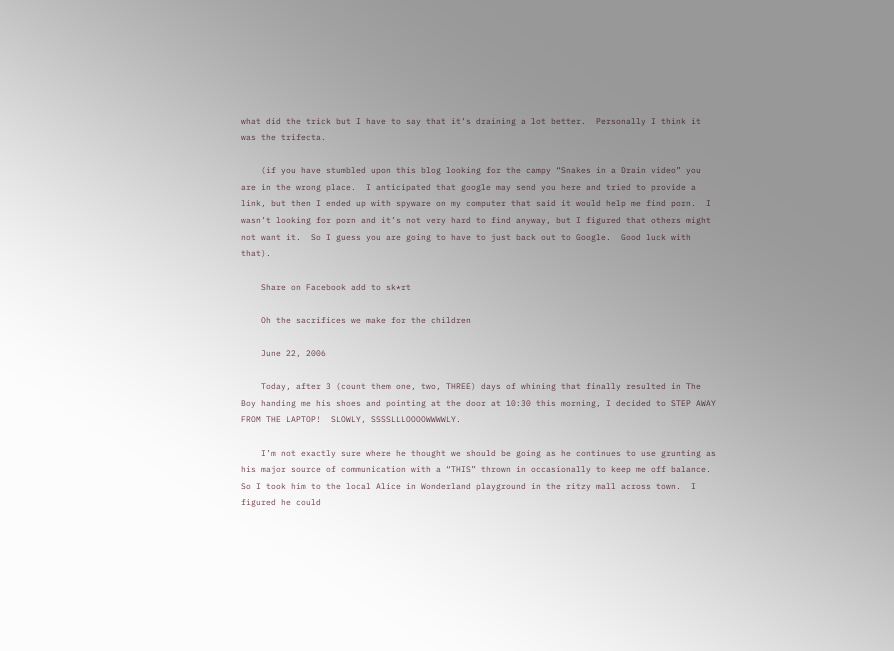what did the trick but I have to say that it’s draining a lot better.  Personally I think it was the trifecta.

    (if you have stumbled upon this blog looking for the campy “Snakes in a Drain video” you are in the wrong place.  I anticipated that google may send you here and tried to provide a link, but then I ended up with spyware on my computer that said it would help me find porn.  I wasn’t looking for porn and it’s not very hard to find anyway, but I figured that others might not want it.  So I guess you are going to have to just back out to Google.  Good luck with that).

    Share on Facebook add to sk*rt

    Oh the sacrifices we make for the children

    June 22, 2006

    Today, after 3 (count them one, two, THREE) days of whining that finally resulted in The Boy handing me his shoes and pointing at the door at 10:30 this morning, I decided to STEP AWAY FROM THE LAPTOP!  SLOWLY, SSSSLLLOOOOWWWWLY.

    I’m not exactly sure where he thought we should be going as he continues to use grunting as his major source of communication with a “THIS” thrown in occasionally to keep me off balance.  So I took him to the local Alice in Wonderland playground in the ritzy mall across town.  I figured he could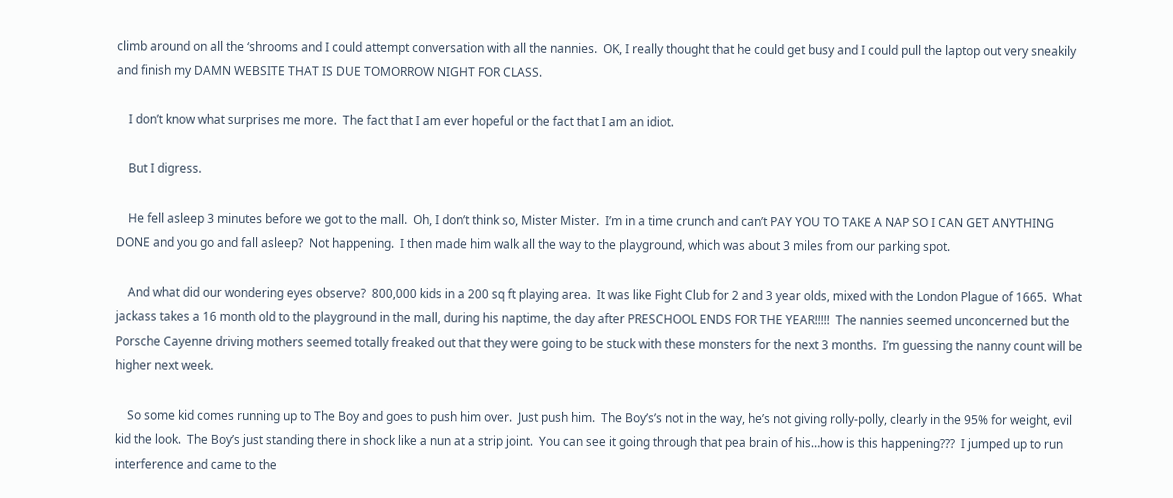climb around on all the ‘shrooms and I could attempt conversation with all the nannies.  OK, I really thought that he could get busy and I could pull the laptop out very sneakily and finish my DAMN WEBSITE THAT IS DUE TOMORROW NIGHT FOR CLASS.

    I don’t know what surprises me more.  The fact that I am ever hopeful or the fact that I am an idiot.

    But I digress.

    He fell asleep 3 minutes before we got to the mall.  Oh, I don’t think so, Mister Mister.  I’m in a time crunch and can’t PAY YOU TO TAKE A NAP SO I CAN GET ANYTHING DONE and you go and fall asleep?  Not happening.  I then made him walk all the way to the playground, which was about 3 miles from our parking spot.

    And what did our wondering eyes observe?  800,000 kids in a 200 sq ft playing area.  It was like Fight Club for 2 and 3 year olds, mixed with the London Plague of 1665.  What jackass takes a 16 month old to the playground in the mall, during his naptime, the day after PRESCHOOL ENDS FOR THE YEAR!!!!!  The nannies seemed unconcerned but the Porsche Cayenne driving mothers seemed totally freaked out that they were going to be stuck with these monsters for the next 3 months.  I’m guessing the nanny count will be higher next week.

    So some kid comes running up to The Boy and goes to push him over.  Just push him.  The Boy’s’s not in the way, he’s not giving rolly-polly, clearly in the 95% for weight, evil kid the look.  The Boy’s just standing there in shock like a nun at a strip joint.  You can see it going through that pea brain of his…how is this happening???  I jumped up to run interference and came to the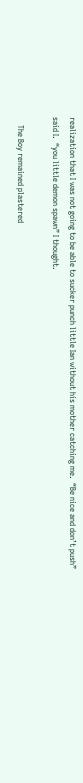realization that I was not going to be able to sucker punch little Ian without his mother catching me.  “Be nice and don’t push” said I.  “you little demon spawn” I thought.

    The Boy remained plastered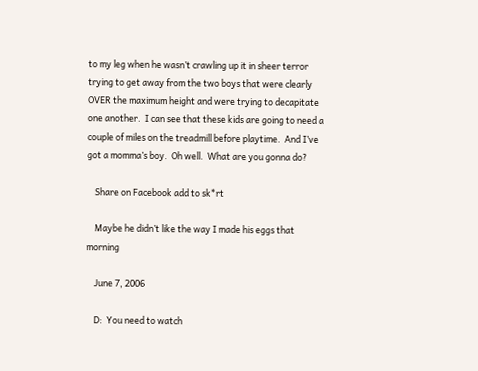to my leg when he wasn’t crawling up it in sheer terror trying to get away from the two boys that were clearly OVER the maximum height and were trying to decapitate one another.  I can see that these kids are going to need a couple of miles on the treadmill before playtime.  And I’ve got a momma’s boy.  Oh well.  What are you gonna do?

    Share on Facebook add to sk*rt

    Maybe he didn’t like the way I made his eggs that morning

    June 7, 2006

    D:  You need to watch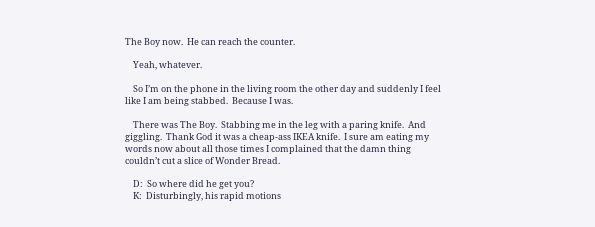The Boy now.  He can reach the counter.

    Yeah, whatever.

    So I’m on the phone in the living room the other day and suddenly I feel like I am being stabbed.  Because I was.

    There was The Boy.  Stabbing me in the leg with a paring knife.  And giggling.  Thank God it was a cheap-ass IKEA knife.  I sure am eating my words now about all those times I complained that the damn thing couldn’t cut a slice of Wonder Bread.

    D:  So where did he get you?
    K:  Disturbingly, his rapid motions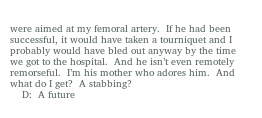were aimed at my femoral artery.  If he had been successful, it would have taken a tourniquet and I probably would have bled out anyway by the time we got to the hospital.  And he isn’t even remotely remorseful.  I’m his mother who adores him.  And what do I get?  A stabbing?
    D:  A future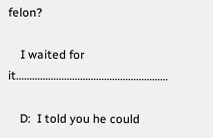felon?

    I waited for it…………………………………………………

    D:  I told you he could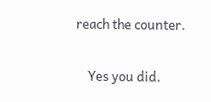reach the counter.

    Yes you did.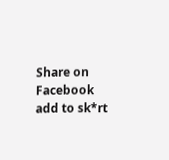Share on Facebook add to sk*rt